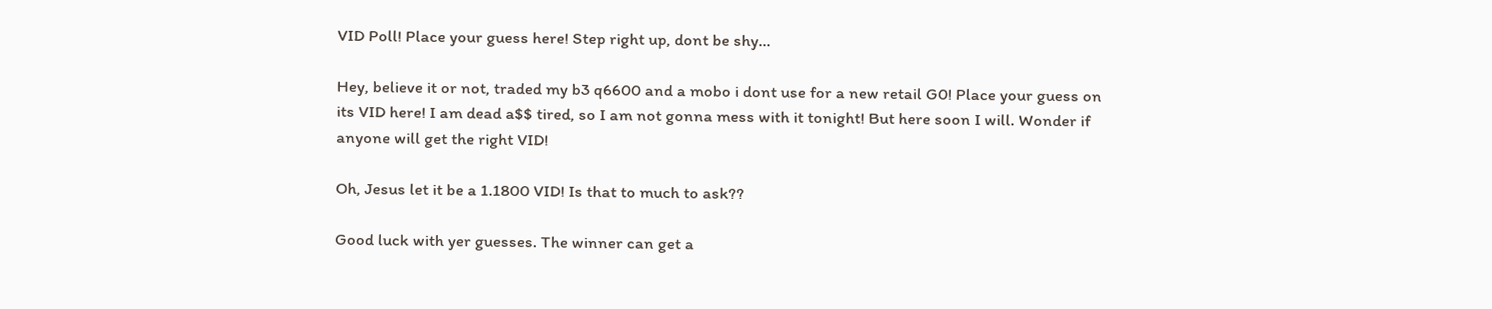VID Poll! Place your guess here! Step right up, dont be shy...

Hey, believe it or not, traded my b3 q6600 and a mobo i dont use for a new retail G0! Place your guess on its VID here! I am dead a$$ tired, so I am not gonna mess with it tonight! But here soon I will. Wonder if anyone will get the right VID!

Oh, Jesus let it be a 1.1800 VID! Is that to much to ask??

Good luck with yer guesses. The winner can get a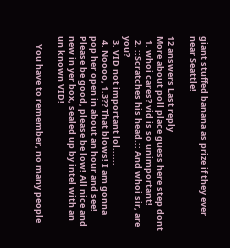giant stuffed banana as prize if they ever near Seattle!

12 answers Last reply
More about poll place guess here step dont
  1. whoi cares? vid is so unimportant!
  2. ::Scratches his head.:: And whoi sir, are you?
  3. VID not important lol......
  4. Noooo, 1.3?? That blows! I am gonna pop her open in about an hour and see! Please be good, please be low! All nice and new in yer box, sealed up by intel with an un known VID!

    You have to remember, no many people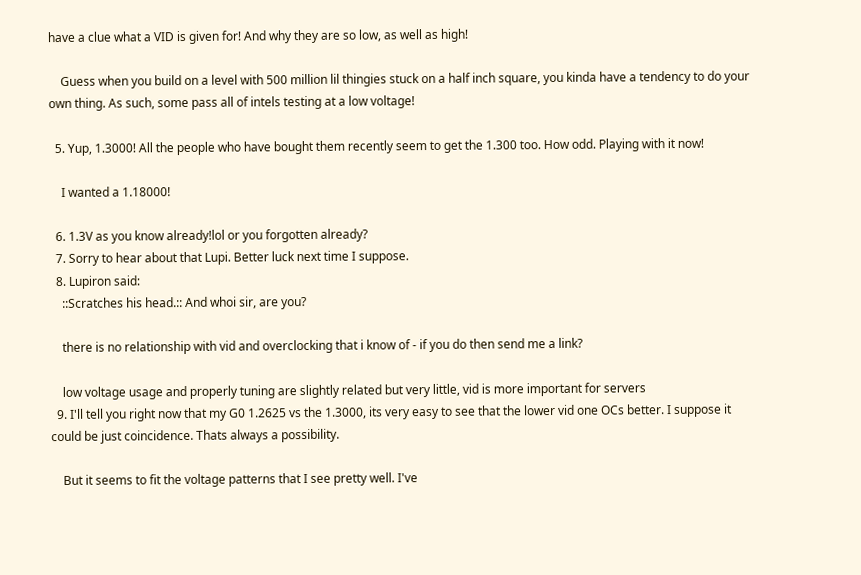have a clue what a VID is given for! And why they are so low, as well as high!

    Guess when you build on a level with 500 million lil thingies stuck on a half inch square, you kinda have a tendency to do your own thing. As such, some pass all of intels testing at a low voltage!

  5. Yup, 1.3000! All the people who have bought them recently seem to get the 1.300 too. How odd. Playing with it now!

    I wanted a 1.18000!

  6. 1.3V as you know already!lol or you forgotten already?
  7. Sorry to hear about that Lupi. Better luck next time I suppose.
  8. Lupiron said:
    ::Scratches his head.:: And whoi sir, are you?

    there is no relationship with vid and overclocking that i know of - if you do then send me a link?

    low voltage usage and properly tuning are slightly related but very little, vid is more important for servers
  9. I'll tell you right now that my G0 1.2625 vs the 1.3000, its very easy to see that the lower vid one OCs better. I suppose it could be just coincidence. Thats always a possibility.

    But it seems to fit the voltage patterns that I see pretty well. I've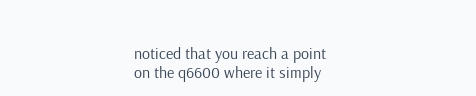noticed that you reach a point on the q6600 where it simply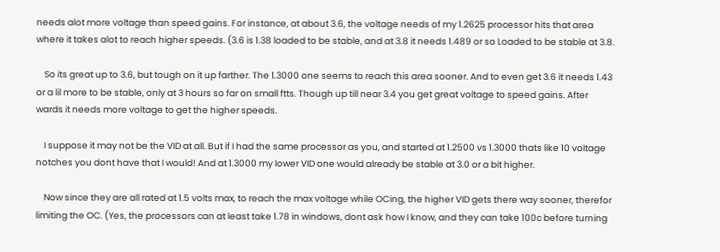needs alot more voltage than speed gains. For instance, at about 3.6, the voltage needs of my 1.2625 processor hits that area where it takes alot to reach higher speeds. (3.6 is 1.38 loaded to be stable, and at 3.8 it needs 1.489 or so Loaded to be stable at 3.8.

    So its great up to 3.6, but tough on it up farther. The 1.3000 one seems to reach this area sooner. And to even get 3.6 it needs 1.43 or a lil more to be stable, only at 3 hours so far on small ftts. Though up till near 3.4 you get great voltage to speed gains. After wards it needs more voltage to get the higher speeds.

    I suppose it may not be the VID at all. But if I had the same processor as you, and started at 1.2500 vs 1.3000 thats like 10 voltage notches you dont have that I would! And at 1.3000 my lower VID one would already be stable at 3.0 or a bit higher.

    Now since they are all rated at 1.5 volts max, to reach the max voltage while OCing, the higher VID gets there way sooner, therefor limiting the OC. (Yes, the processors can at least take 1.78 in windows, dont ask how I know, and they can take 100c before turning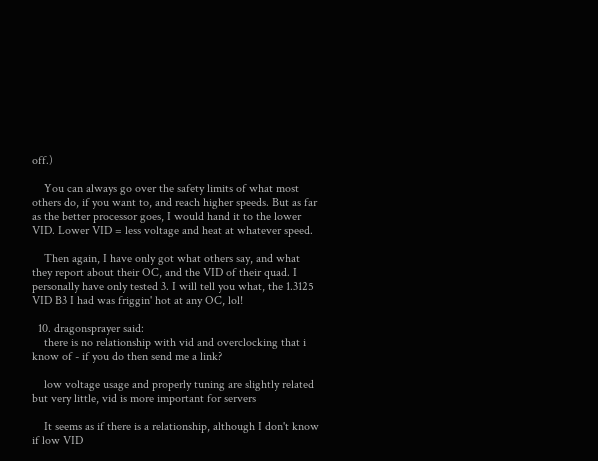off.)

    You can always go over the safety limits of what most others do, if you want to, and reach higher speeds. But as far as the better processor goes, I would hand it to the lower VID. Lower VID = less voltage and heat at whatever speed.

    Then again, I have only got what others say, and what they report about their OC, and the VID of their quad. I personally have only tested 3. I will tell you what, the 1.3125 VID B3 I had was friggin' hot at any OC, lol!

  10. dragonsprayer said:
    there is no relationship with vid and overclocking that i know of - if you do then send me a link?

    low voltage usage and properly tuning are slightly related but very little, vid is more important for servers

    It seems as if there is a relationship, although I don't know if low VID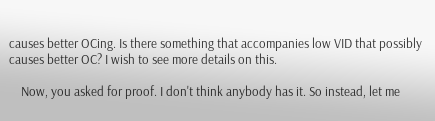causes better OCing. Is there something that accompanies low VID that possibly causes better OC? I wish to see more details on this.

    Now, you asked for proof. I don't think anybody has it. So instead, let me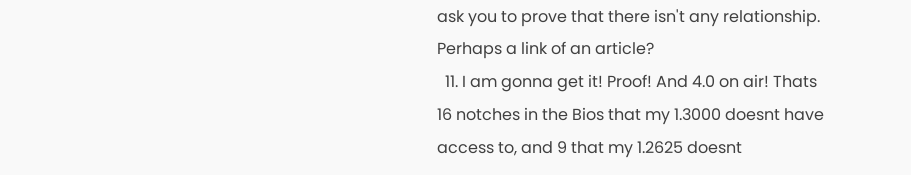ask you to prove that there isn't any relationship. Perhaps a link of an article?
  11. I am gonna get it! Proof! And 4.0 on air! Thats 16 notches in the Bios that my 1.3000 doesnt have access to, and 9 that my 1.2625 doesnt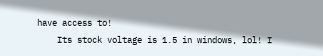have access to!
    Its stock voltage is 1.5 in windows, lol! I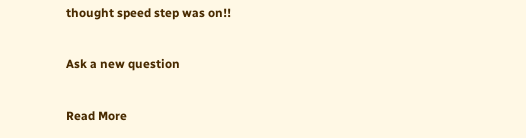thought speed step was on!!

Ask a new question

Read More